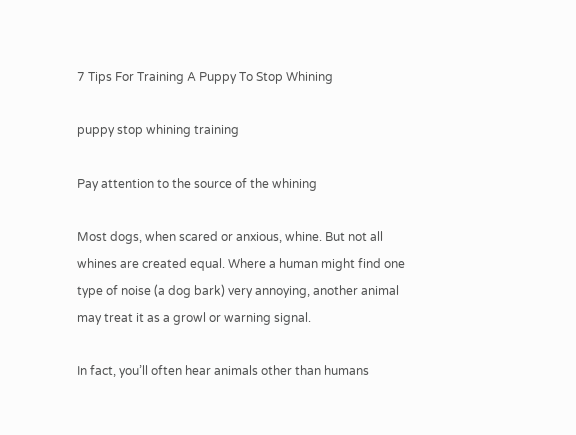7 Tips For Training A Puppy To Stop Whining

puppy stop whining training

Pay attention to the source of the whining

Most dogs, when scared or anxious, whine. But not all whines are created equal. Where a human might find one type of noise (a dog bark) very annoying, another animal may treat it as a growl or warning signal.

In fact, you’ll often hear animals other than humans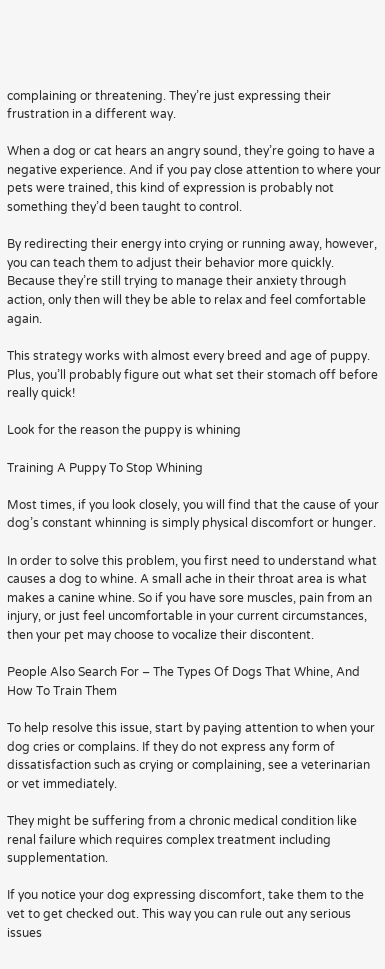complaining or threatening. They’re just expressing their frustration in a different way.

When a dog or cat hears an angry sound, they’re going to have a negative experience. And if you pay close attention to where your pets were trained, this kind of expression is probably not something they’d been taught to control.

By redirecting their energy into crying or running away, however, you can teach them to adjust their behavior more quickly. Because they’re still trying to manage their anxiety through action, only then will they be able to relax and feel comfortable again.

This strategy works with almost every breed and age of puppy. Plus, you’ll probably figure out what set their stomach off before really quick!

Look for the reason the puppy is whining

Training A Puppy To Stop Whining

Most times, if you look closely, you will find that the cause of your dog’s constant whinning is simply physical discomfort or hunger.

In order to solve this problem, you first need to understand what causes a dog to whine. A small ache in their throat area is what makes a canine whine. So if you have sore muscles, pain from an injury, or just feel uncomfortable in your current circumstances, then your pet may choose to vocalize their discontent.

People Also Search For – The Types Of Dogs That Whine, And How To Train Them

To help resolve this issue, start by paying attention to when your dog cries or complains. If they do not express any form of dissatisfaction such as crying or complaining, see a veterinarian or vet immediately.

They might be suffering from a chronic medical condition like renal failure which requires complex treatment including supplementation.

If you notice your dog expressing discomfort, take them to the vet to get checked out. This way you can rule out any serious issues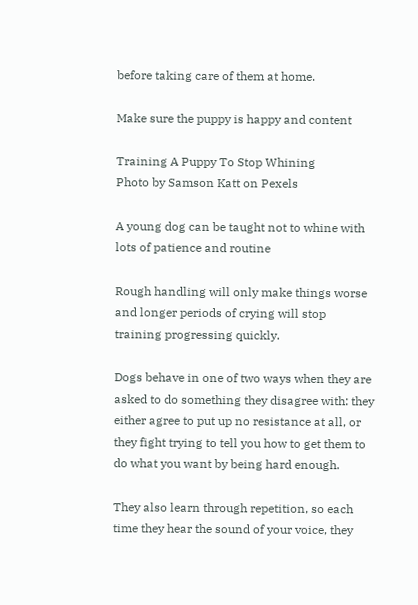before taking care of them at home.

Make sure the puppy is happy and content

Training A Puppy To Stop Whining
Photo by Samson Katt on Pexels

A young dog can be taught not to whine with lots of patience and routine

Rough handling will only make things worse and longer periods of crying will stop training progressing quickly.

Dogs behave in one of two ways when they are asked to do something they disagree with: they either agree to put up no resistance at all, or they fight trying to tell you how to get them to do what you want by being hard enough.

They also learn through repetition, so each time they hear the sound of your voice, they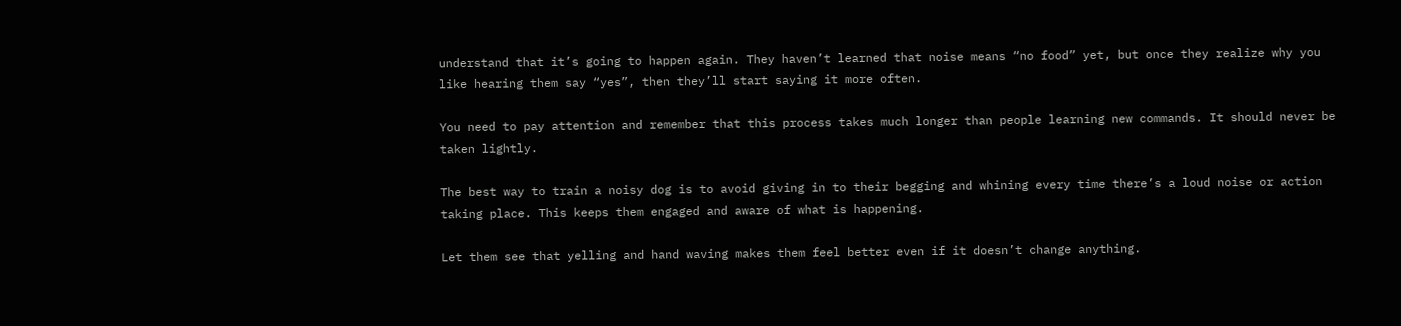understand that it’s going to happen again. They haven’t learned that noise means “no food” yet, but once they realize why you like hearing them say “yes”, then they’ll start saying it more often.

You need to pay attention and remember that this process takes much longer than people learning new commands. It should never be taken lightly.

The best way to train a noisy dog is to avoid giving in to their begging and whining every time there’s a loud noise or action taking place. This keeps them engaged and aware of what is happening.

Let them see that yelling and hand waving makes them feel better even if it doesn’t change anything.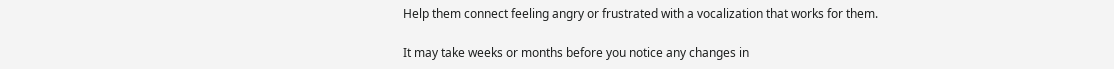Help them connect feeling angry or frustrated with a vocalization that works for them.

It may take weeks or months before you notice any changes in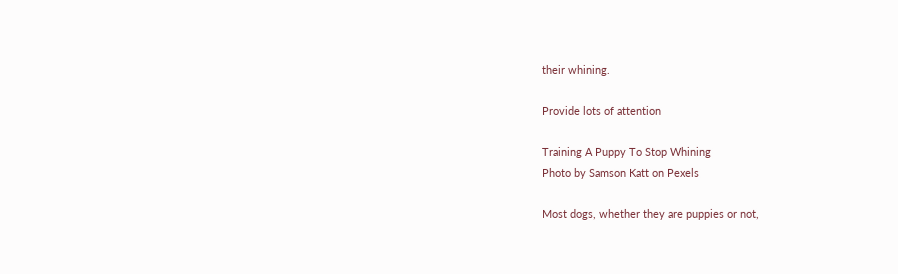their whining.

Provide lots of attention

Training A Puppy To Stop Whining
Photo by Samson Katt on Pexels

Most dogs, whether they are puppies or not,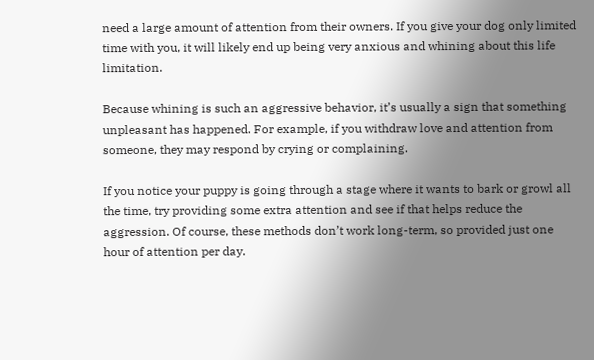need a large amount of attention from their owners. If you give your dog only limited time with you, it will likely end up being very anxious and whining about this life limitation.

Because whining is such an aggressive behavior, it’s usually a sign that something unpleasant has happened. For example, if you withdraw love and attention from someone, they may respond by crying or complaining.

If you notice your puppy is going through a stage where it wants to bark or growl all the time, try providing some extra attention and see if that helps reduce the aggression. Of course, these methods don’t work long-term, so provided just one hour of attention per day.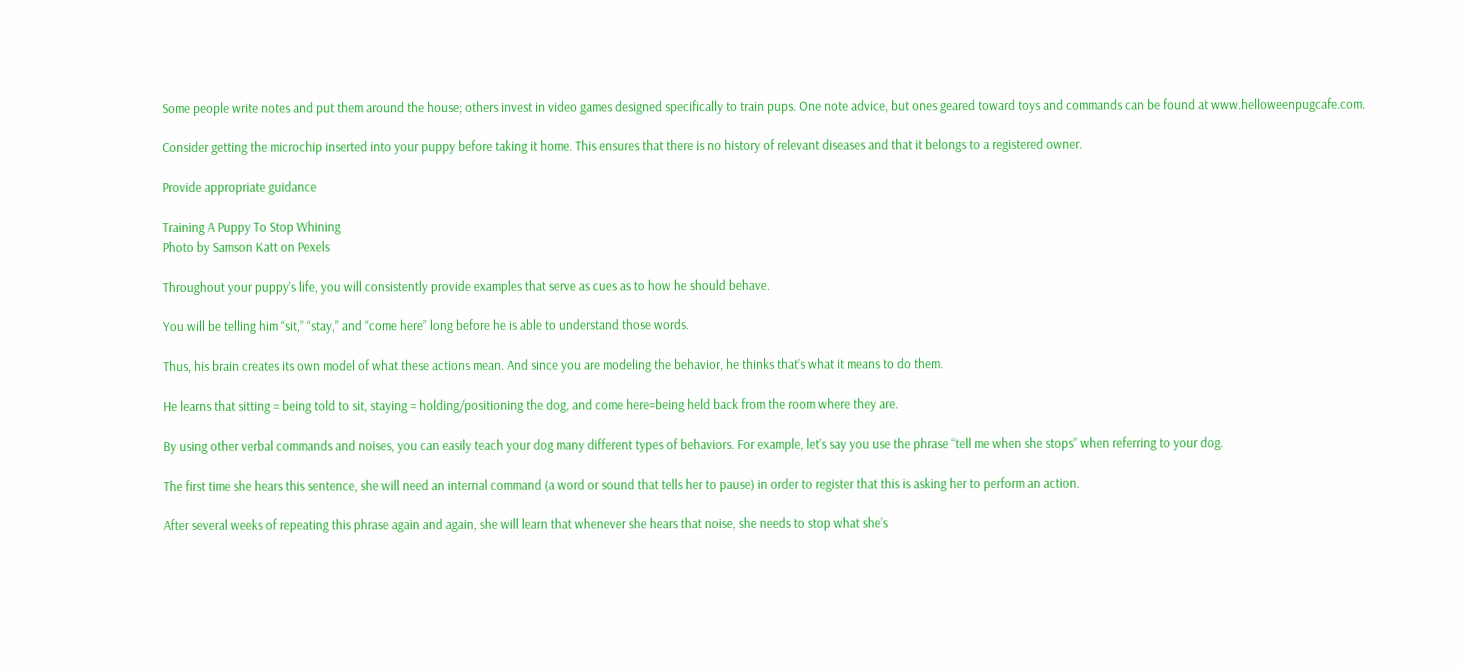Some people write notes and put them around the house; others invest in video games designed specifically to train pups. One note advice, but ones geared toward toys and commands can be found at www.helloweenpugcafe.com.

Consider getting the microchip inserted into your puppy before taking it home. This ensures that there is no history of relevant diseases and that it belongs to a registered owner.

Provide appropriate guidance

Training A Puppy To Stop Whining
Photo by Samson Katt on Pexels

Throughout your puppy’s life, you will consistently provide examples that serve as cues as to how he should behave.

You will be telling him “sit,” “stay,” and “come here” long before he is able to understand those words.

Thus, his brain creates its own model of what these actions mean. And since you are modeling the behavior, he thinks that’s what it means to do them.

He learns that sitting = being told to sit, staying = holding/positioning the dog, and come here=being held back from the room where they are.

By using other verbal commands and noises, you can easily teach your dog many different types of behaviors. For example, let’s say you use the phrase “tell me when she stops” when referring to your dog.

The first time she hears this sentence, she will need an internal command (a word or sound that tells her to pause) in order to register that this is asking her to perform an action.

After several weeks of repeating this phrase again and again, she will learn that whenever she hears that noise, she needs to stop what she’s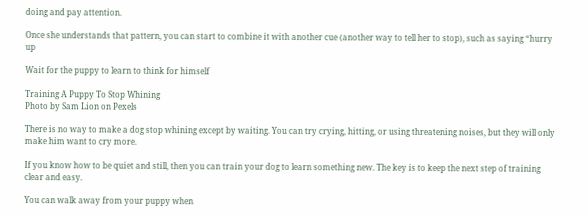doing and pay attention.

Once she understands that pattern, you can start to combine it with another cue (another way to tell her to stop), such as saying “hurry up

Wait for the puppy to learn to think for himself

Training A Puppy To Stop Whining
Photo by Sam Lion on Pexels

There is no way to make a dog stop whining except by waiting. You can try crying, hitting, or using threatening noises, but they will only make him want to cry more.

If you know how to be quiet and still, then you can train your dog to learn something new. The key is to keep the next step of training clear and easy.

You can walk away from your puppy when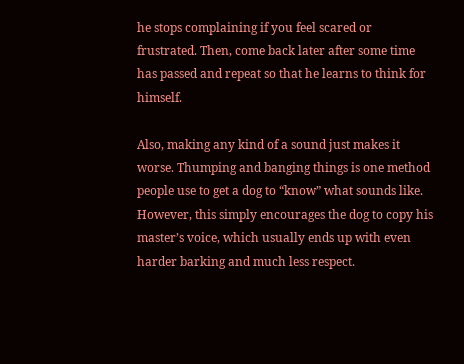he stops complaining if you feel scared or frustrated. Then, come back later after some time has passed and repeat so that he learns to think for himself.

Also, making any kind of a sound just makes it worse. Thumping and banging things is one method people use to get a dog to “know” what sounds like. However, this simply encourages the dog to copy his master’s voice, which usually ends up with even harder barking and much less respect.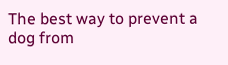The best way to prevent a dog from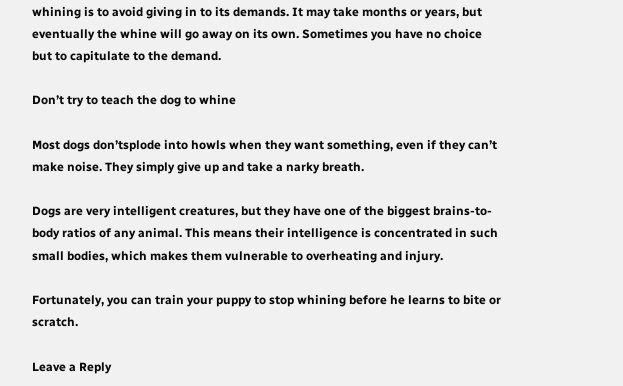whining is to avoid giving in to its demands. It may take months or years, but eventually the whine will go away on its own. Sometimes you have no choice but to capitulate to the demand.

Don’t try to teach the dog to whine

Most dogs don’tsplode into howls when they want something, even if they can’t make noise. They simply give up and take a narky breath.

Dogs are very intelligent creatures, but they have one of the biggest brains-to-body ratios of any animal. This means their intelligence is concentrated in such small bodies, which makes them vulnerable to overheating and injury.

Fortunately, you can train your puppy to stop whining before he learns to bite or scratch.

Leave a Reply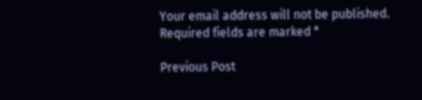Your email address will not be published. Required fields are marked *

Previous Post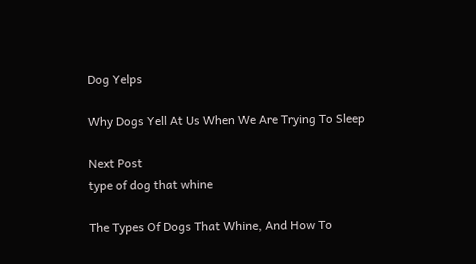Dog Yelps

Why Dogs Yell At Us When We Are Trying To Sleep

Next Post
type of dog that whine

The Types Of Dogs That Whine, And How To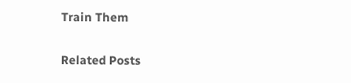Train Them

Related Posts